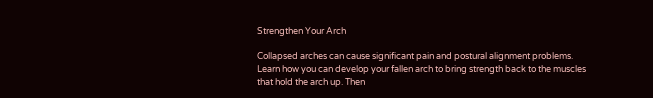Strengthen Your Arch

Collapsed arches can cause significant pain and postural alignment problems. Learn how you can develop your fallen arch to bring strength back to the muscles that hold the arch up. Then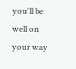you'll be well on your way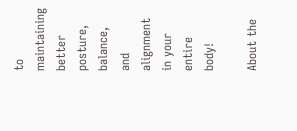to maintaining better posture, balance, and alignment in your entire body!

About the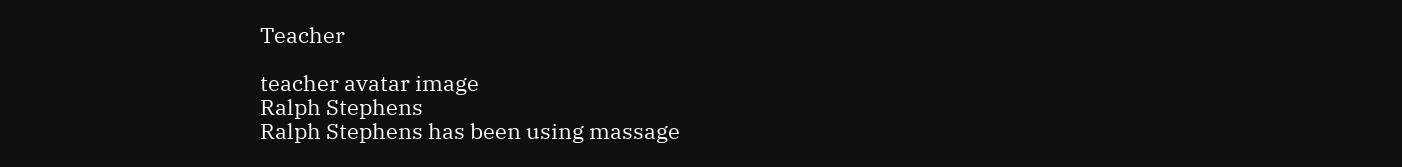Teacher

teacher avatar image
Ralph Stephens
Ralph Stephens has been using massage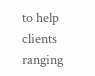to help clients ranging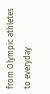from Olympic athletes to everyday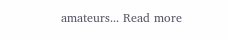amateurs... Read more